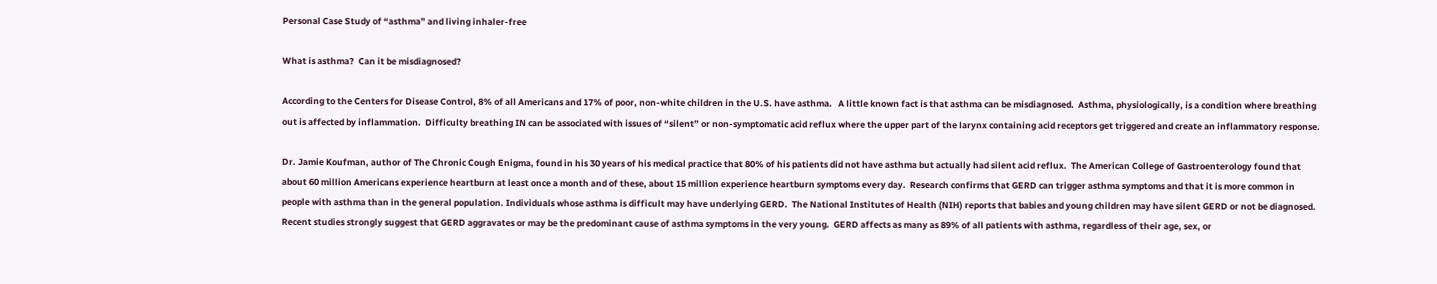Personal Case Study of “asthma” and living inhaler-free

What is asthma?  Can it be misdiagnosed?

According to the Centers for Disease Control, 8% of all Americans and 17% of poor, non-white children in the U.S. have asthma.   A little known fact is that asthma can be misdiagnosed.  Asthma, physiologically, is a condition where breathing out is affected by inflammation.  Difficulty breathing IN can be associated with issues of “silent” or non-symptomatic acid reflux where the upper part of the larynx containing acid receptors get triggered and create an inflammatory response.

Dr. Jamie Koufman, author of The Chronic Cough Enigma, found in his 30 years of his medical practice that 80% of his patients did not have asthma but actually had silent acid reflux.  The American College of Gastroenterology found that about 60 million Americans experience heartburn at least once a month and of these, about 15 million experience heartburn symptoms every day.  Research confirms that GERD can trigger asthma symptoms and that it is more common in people with asthma than in the general population. Individuals whose asthma is difficult may have underlying GERD.  The National Institutes of Health (NIH) reports that babies and young children may have silent GERD or not be diagnosed. Recent studies strongly suggest that GERD aggravates or may be the predominant cause of asthma symptoms in the very young.  GERD affects as many as 89% of all patients with asthma, regardless of their age, sex, or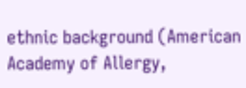ethnic background (American Academy of Allergy,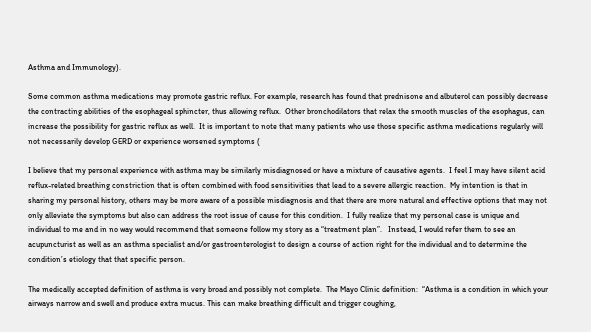Asthma and Immunology).

Some common asthma medications may promote gastric reflux. For example, research has found that prednisone and albuterol can possibly decrease the contracting abilities of the esophageal sphincter, thus allowing reflux.  Other bronchodilators that relax the smooth muscles of the esophagus, can increase the possibility for gastric reflux as well.  It is important to note that many patients who use those specific asthma medications regularly will not necessarily develop GERD or experience worsened symptoms (

I believe that my personal experience with asthma may be similarly misdiagnosed or have a mixture of causative agents.  I feel I may have silent acid reflux-related breathing constriction that is often combined with food sensitivities that lead to a severe allergic reaction.  My intention is that in sharing my personal history, others may be more aware of a possible misdiagnosis and that there are more natural and effective options that may not only alleviate the symptoms but also can address the root issue of cause for this condition.  I fully realize that my personal case is unique and individual to me and in no way would recommend that someone follow my story as a “treatment plan”.   Instead, I would refer them to see an acupuncturist as well as an asthma specialist and/or gastroenterologist to design a course of action right for the individual and to determine the condition’s etiology that that specific person.

The medically accepted definition of asthma is very broad and possibly not complete.  The Mayo Clinic definition:  “Asthma is a condition in which your airways narrow and swell and produce extra mucus. This can make breathing difficult and trigger coughing,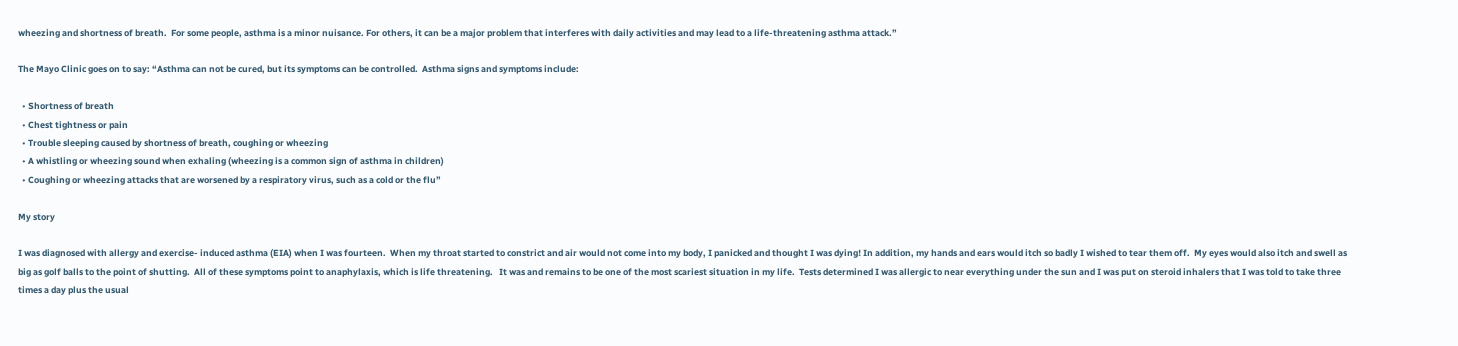wheezing and shortness of breath.  For some people, asthma is a minor nuisance. For others, it can be a major problem that interferes with daily activities and may lead to a life-threatening asthma attack.”

The Mayo Clinic goes on to say: “Asthma can not be cured, but its symptoms can be controlled.  Asthma signs and symptoms include:

  • Shortness of breath
  • Chest tightness or pain
  • Trouble sleeping caused by shortness of breath, coughing or wheezing
  • A whistling or wheezing sound when exhaling (wheezing is a common sign of asthma in children)
  • Coughing or wheezing attacks that are worsened by a respiratory virus, such as a cold or the flu”

My story

I was diagnosed with allergy and exercise- induced asthma (EIA) when I was fourteen.  When my throat started to constrict and air would not come into my body, I panicked and thought I was dying! In addition, my hands and ears would itch so badly I wished to tear them off.  My eyes would also itch and swell as big as golf balls to the point of shutting.  All of these symptoms point to anaphylaxis, which is life threatening.   It was and remains to be one of the most scariest situation in my life.  Tests determined I was allergic to near everything under the sun and I was put on steroid inhalers that I was told to take three times a day plus the usual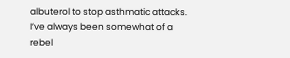albuterol to stop asthmatic attacks.    I’ve always been somewhat of a rebel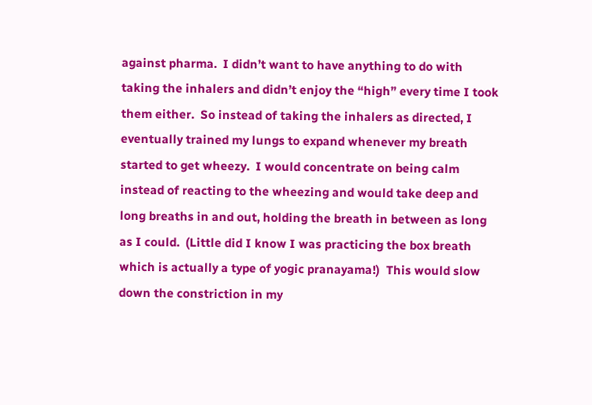against pharma.  I didn’t want to have anything to do with taking the inhalers and didn’t enjoy the “high” every time I took them either.  So instead of taking the inhalers as directed, I eventually trained my lungs to expand whenever my breath started to get wheezy.  I would concentrate on being calm instead of reacting to the wheezing and would take deep and long breaths in and out, holding the breath in between as long as I could.  (Little did I know I was practicing the box breath which is actually a type of yogic pranayama!)  This would slow down the constriction in my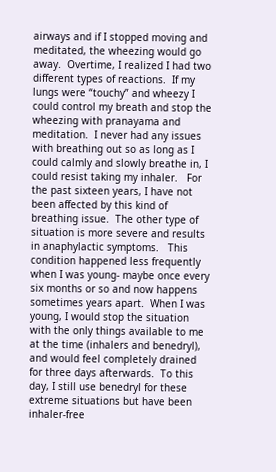airways and if I stopped moving and meditated, the wheezing would go away.  Overtime, I realized I had two different types of reactions.  If my lungs were “touchy” and wheezy I could control my breath and stop the wheezing with pranayama and meditation.  I never had any issues with breathing out so as long as I could calmly and slowly breathe in, I could resist taking my inhaler.   For the past sixteen years, I have not been affected by this kind of breathing issue.  The other type of situation is more severe and results in anaphylactic symptoms.   This condition happened less frequently when I was young- maybe once every six months or so and now happens sometimes years apart.  When I was young, I would stop the situation with the only things available to me at the time (inhalers and benedryl), and would feel completely drained for three days afterwards.  To this day, I still use benedryl for these extreme situations but have been inhaler-free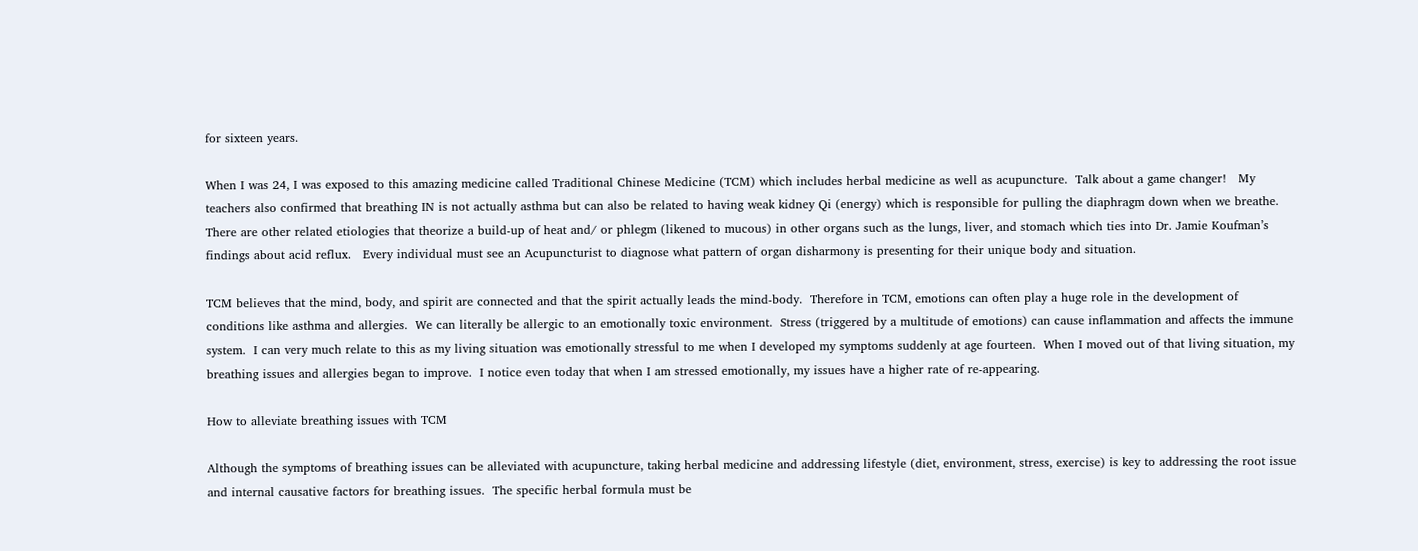for sixteen years.

When I was 24, I was exposed to this amazing medicine called Traditional Chinese Medicine (TCM) which includes herbal medicine as well as acupuncture.  Talk about a game changer!   My teachers also confirmed that breathing IN is not actually asthma but can also be related to having weak kidney Qi (energy) which is responsible for pulling the diaphragm down when we breathe.  There are other related etiologies that theorize a build-up of heat and/ or phlegm (likened to mucous) in other organs such as the lungs, liver, and stomach which ties into Dr. Jamie Koufman’s findings about acid reflux.   Every individual must see an Acupuncturist to diagnose what pattern of organ disharmony is presenting for their unique body and situation.

TCM believes that the mind, body, and spirit are connected and that the spirit actually leads the mind-body.  Therefore in TCM, emotions can often play a huge role in the development of conditions like asthma and allergies.  We can literally be allergic to an emotionally toxic environment.  Stress (triggered by a multitude of emotions) can cause inflammation and affects the immune system.  I can very much relate to this as my living situation was emotionally stressful to me when I developed my symptoms suddenly at age fourteen.  When I moved out of that living situation, my breathing issues and allergies began to improve.  I notice even today that when I am stressed emotionally, my issues have a higher rate of re-appearing.

How to alleviate breathing issues with TCM

Although the symptoms of breathing issues can be alleviated with acupuncture, taking herbal medicine and addressing lifestyle (diet, environment, stress, exercise) is key to addressing the root issue and internal causative factors for breathing issues.  The specific herbal formula must be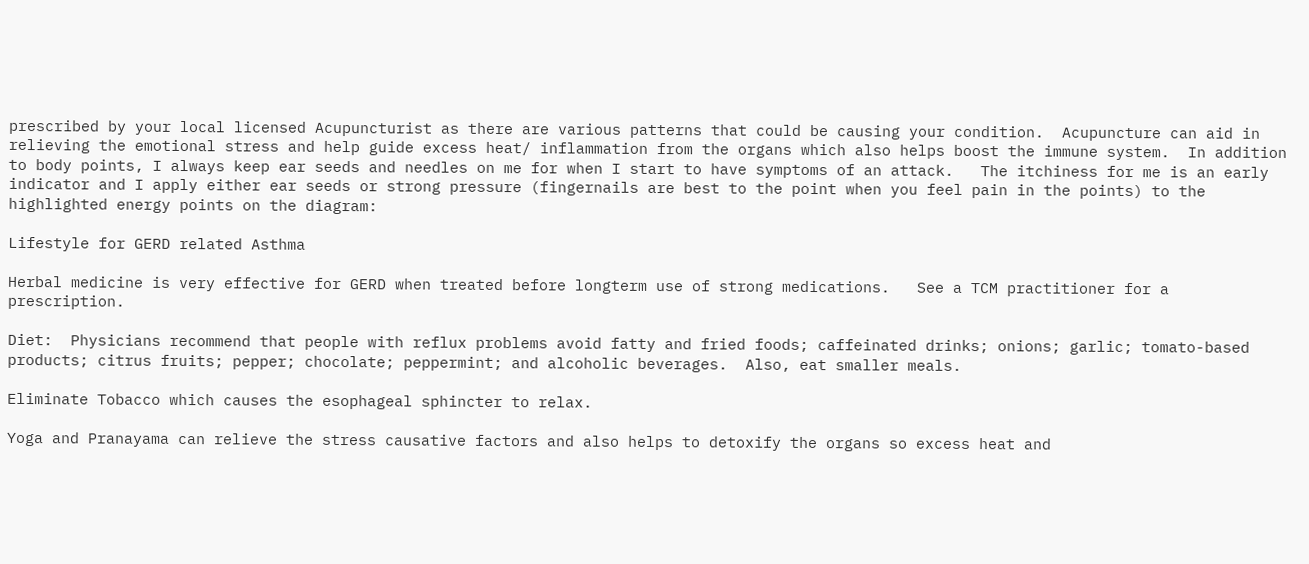prescribed by your local licensed Acupuncturist as there are various patterns that could be causing your condition.  Acupuncture can aid in relieving the emotional stress and help guide excess heat/ inflammation from the organs which also helps boost the immune system.  In addition to body points, I always keep ear seeds and needles on me for when I start to have symptoms of an attack.   The itchiness for me is an early indicator and I apply either ear seeds or strong pressure (fingernails are best to the point when you feel pain in the points) to the highlighted energy points on the diagram:

Lifestyle for GERD related Asthma

Herbal medicine is very effective for GERD when treated before longterm use of strong medications.   See a TCM practitioner for a prescription.

Diet:  Physicians recommend that people with reflux problems avoid fatty and fried foods; caffeinated drinks; onions; garlic; tomato-based products; citrus fruits; pepper; chocolate; peppermint; and alcoholic beverages.  Also, eat smaller meals.

Eliminate Tobacco which causes the esophageal sphincter to relax.

Yoga and Pranayama can relieve the stress causative factors and also helps to detoxify the organs so excess heat and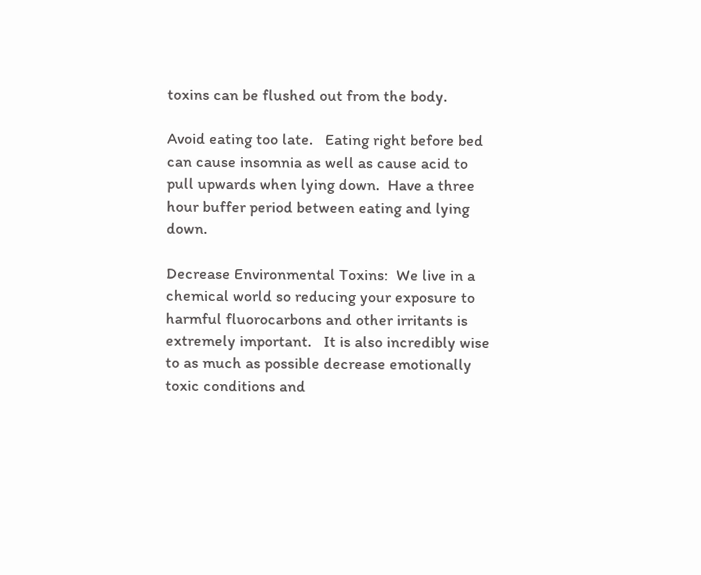toxins can be flushed out from the body.

Avoid eating too late.   Eating right before bed can cause insomnia as well as cause acid to pull upwards when lying down.  Have a three hour buffer period between eating and lying down.

Decrease Environmental Toxins:  We live in a chemical world so reducing your exposure to harmful fluorocarbons and other irritants is extremely important.   It is also incredibly wise to as much as possible decrease emotionally toxic conditions and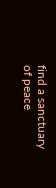find a sanctuary of peace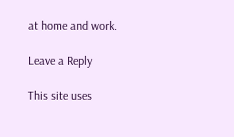at home and work.

Leave a Reply

This site uses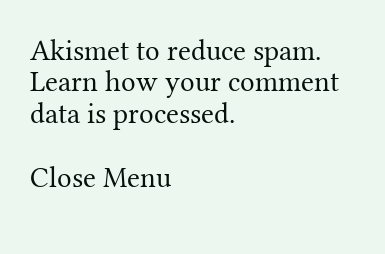Akismet to reduce spam. Learn how your comment data is processed.

Close Menu